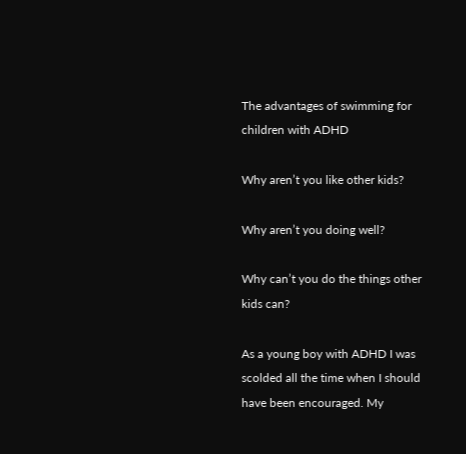The advantages of swimming for children with ADHD

Why aren’t you like other kids?

Why aren’t you doing well?

Why can’t you do the things other kids can?

As a young boy with ADHD I was scolded all the time when I should have been encouraged. My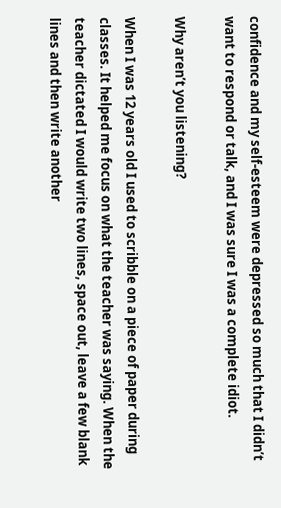confidence and my self-esteem were depressed so much that I didn’t want to respond or talk, and I was sure I was a complete idiot.

Why aren’t you listening?

When I was 12 years old I used to scribble on a piece of paper during classes. It helped me focus on what the teacher was saying. When the teacher dictated I would write two lines, space out, leave a few blank lines and then write another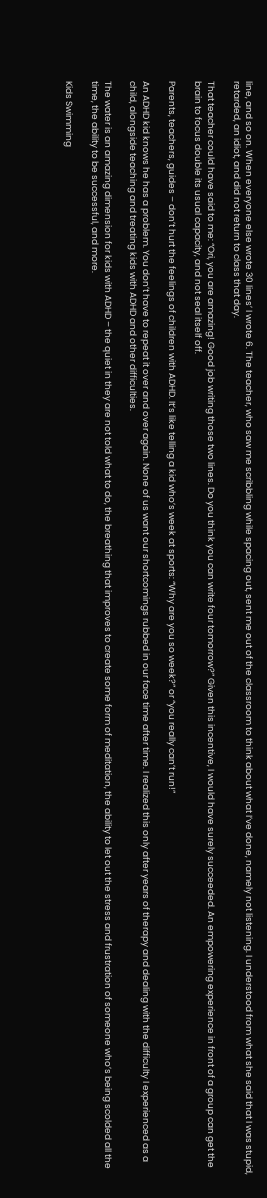line, and so on. When everyone else wrote 30 lines’ I wrote 6. The teacher, who saw me scribbling while spacing out, sent me out of the classroom to think about what I’ve done, namely not listening. I understood from what she said that I was stupid, retarded, an idiot, and did not return to class that day.

That teacher could have said to me: “Ori, you are amazing! Good job writing those two lines. Do you think you can write four tomorrow?” Given this incentive, I would have surely succeeded. An empowering experience in front of a group can get the brain to focus double its usual capacity, and not seal itself off.

Parents, teachers, guides – don’t hurt the feelings of children with ADHD. It’s like telling a kid who’s week at sports: “Why are you so week?” or “you really can’t run!”

An ADHD kid knows he has a problem. You don’t have to repeat it over and over again. None of us want our shortcomings rubbed in our face time after time. I realized this only after years of therapy and dealing with the difficulty I experienced as a child, alongside teaching and treating kids with ADHD and other difficulties.

The water is an amazing dimension for kids with ADHD – the quiet in they are not told what to do, the breathing that improves to create some form of meditation, the ability to let out the stress and frustration of someone who’s being scolded all the time, the ability to be successful, and more.

Kids Swimming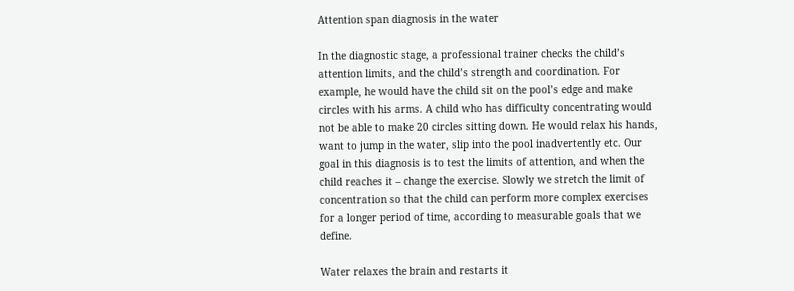Attention span diagnosis in the water

In the diagnostic stage, a professional trainer checks the child’s attention limits, and the child’s strength and coordination. For example, he would have the child sit on the pool’s edge and make circles with his arms. A child who has difficulty concentrating would not be able to make 20 circles sitting down. He would relax his hands, want to jump in the water, slip into the pool inadvertently etc. Our goal in this diagnosis is to test the limits of attention, and when the child reaches it – change the exercise. Slowly we stretch the limit of concentration so that the child can perform more complex exercises for a longer period of time, according to measurable goals that we define.

Water relaxes the brain and restarts it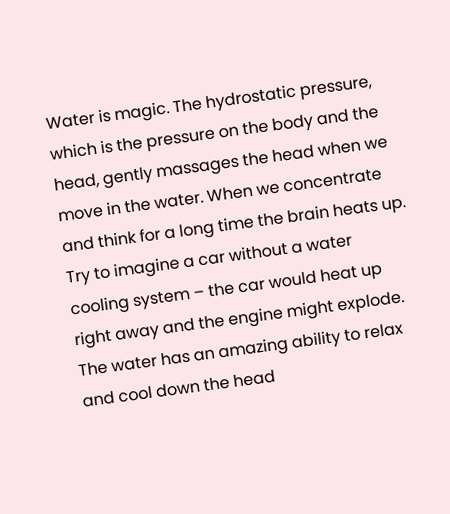Water is magic. The hydrostatic pressure, which is the pressure on the body and the head, gently massages the head when we move in the water. When we concentrate and think for a long time the brain heats up. Try to imagine a car without a water cooling system – the car would heat up right away and the engine might explode. The water has an amazing ability to relax and cool down the head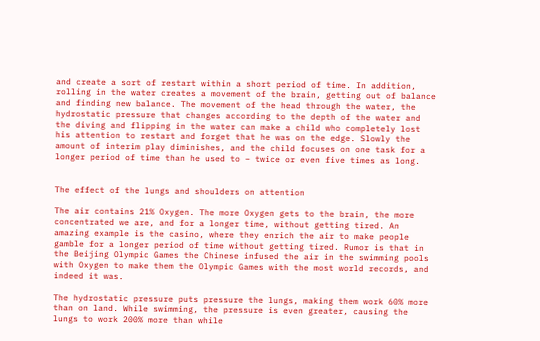and create a sort of restart within a short period of time. In addition, rolling in the water creates a movement of the brain, getting out of balance and finding new balance. The movement of the head through the water, the hydrostatic pressure that changes according to the depth of the water and the diving and flipping in the water can make a child who completely lost his attention to restart and forget that he was on the edge. Slowly the amount of interim play diminishes, and the child focuses on one task for a longer period of time than he used to – twice or even five times as long.


The effect of the lungs and shoulders on attention

The air contains 21% Oxygen. The more Oxygen gets to the brain, the more concentrated we are, and for a longer time, without getting tired. An amazing example is the casino, where they enrich the air to make people gamble for a longer period of time without getting tired. Rumor is that in the Beijing Olympic Games the Chinese infused the air in the swimming pools with Oxygen to make them the Olympic Games with the most world records, and indeed it was.

The hydrostatic pressure puts pressure the lungs, making them work 60% more than on land. While swimming, the pressure is even greater, causing the lungs to work 200% more than while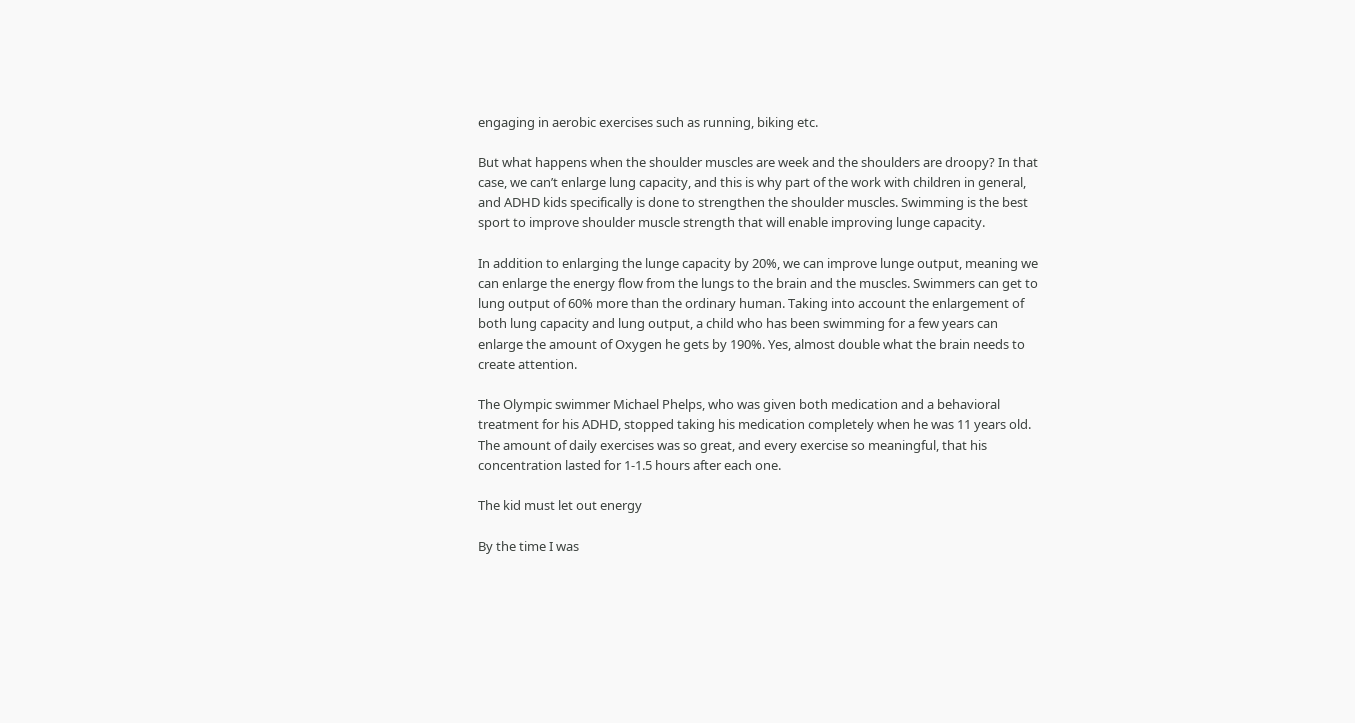engaging in aerobic exercises such as running, biking etc.

But what happens when the shoulder muscles are week and the shoulders are droopy? In that case, we can’t enlarge lung capacity, and this is why part of the work with children in general, and ADHD kids specifically is done to strengthen the shoulder muscles. Swimming is the best sport to improve shoulder muscle strength that will enable improving lunge capacity.

In addition to enlarging the lunge capacity by 20%, we can improve lunge output, meaning we can enlarge the energy flow from the lungs to the brain and the muscles. Swimmers can get to lung output of 60% more than the ordinary human. Taking into account the enlargement of both lung capacity and lung output, a child who has been swimming for a few years can enlarge the amount of Oxygen he gets by 190%. Yes, almost double what the brain needs to create attention.

The Olympic swimmer Michael Phelps, who was given both medication and a behavioral treatment for his ADHD, stopped taking his medication completely when he was 11 years old. The amount of daily exercises was so great, and every exercise so meaningful, that his concentration lasted for 1-1.5 hours after each one.

The kid must let out energy

By the time I was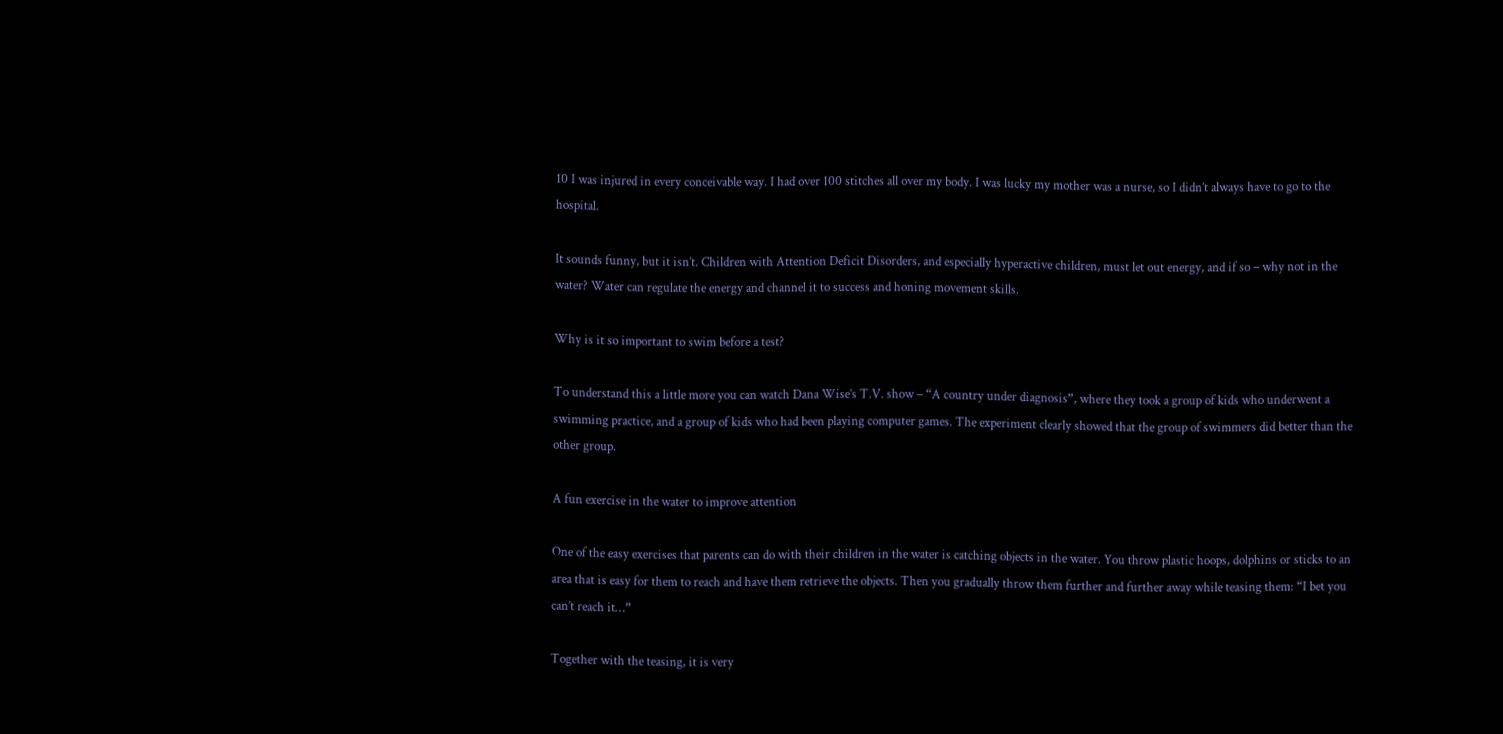10 I was injured in every conceivable way. I had over 100 stitches all over my body. I was lucky my mother was a nurse, so I didn’t always have to go to the hospital.

It sounds funny, but it isn’t. Children with Attention Deficit Disorders, and especially hyperactive children, must let out energy, and if so – why not in the water? Water can regulate the energy and channel it to success and honing movement skills.

Why is it so important to swim before a test?

To understand this a little more you can watch Dana Wise’s T.V. show – “A country under diagnosis”, where they took a group of kids who underwent a swimming practice, and a group of kids who had been playing computer games. The experiment clearly showed that the group of swimmers did better than the other group.

A fun exercise in the water to improve attention

One of the easy exercises that parents can do with their children in the water is catching objects in the water. You throw plastic hoops, dolphins or sticks to an area that is easy for them to reach and have them retrieve the objects. Then you gradually throw them further and further away while teasing them: “I bet you can’t reach it…”

Together with the teasing, it is very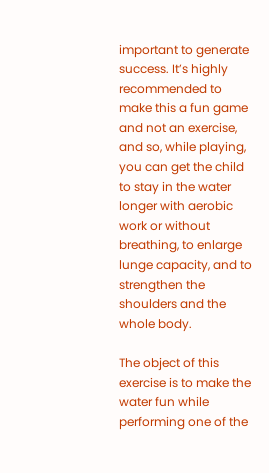important to generate success. It’s highly recommended to make this a fun game and not an exercise, and so, while playing, you can get the child to stay in the water longer with aerobic work or without breathing, to enlarge lunge capacity, and to strengthen the shoulders and the whole body.

The object of this exercise is to make the water fun while performing one of the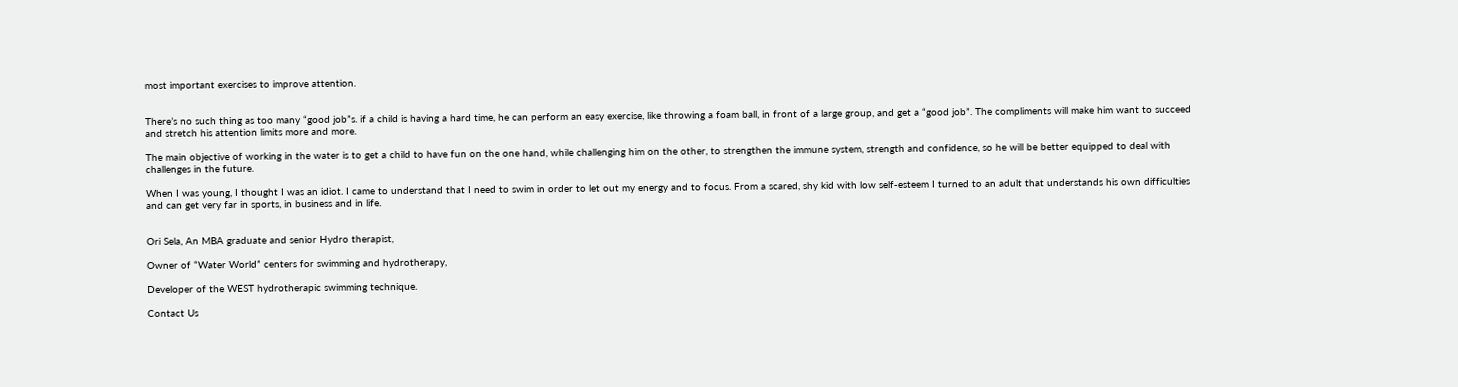most important exercises to improve attention.


There’s no such thing as too many “good job”s. if a child is having a hard time, he can perform an easy exercise, like throwing a foam ball, in front of a large group, and get a “good job”. The compliments will make him want to succeed and stretch his attention limits more and more.

The main objective of working in the water is to get a child to have fun on the one hand, while challenging him on the other, to strengthen the immune system, strength and confidence, so he will be better equipped to deal with challenges in the future.

When I was young, I thought I was an idiot. I came to understand that I need to swim in order to let out my energy and to focus. From a scared, shy kid with low self-esteem I turned to an adult that understands his own difficulties and can get very far in sports, in business and in life.


Ori Sela, An MBA graduate and senior Hydro therapist,

Owner of “Water World” centers for swimming and hydrotherapy,

Developer of the WEST hydrotherapic swimming technique.

Contact Us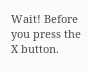Wait! Before you press the X button.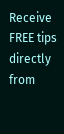Receive FREE tips directly from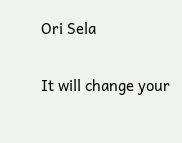Ori Sela

It will change your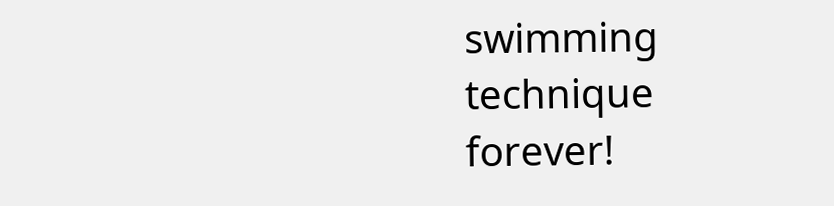swimming technique forever!